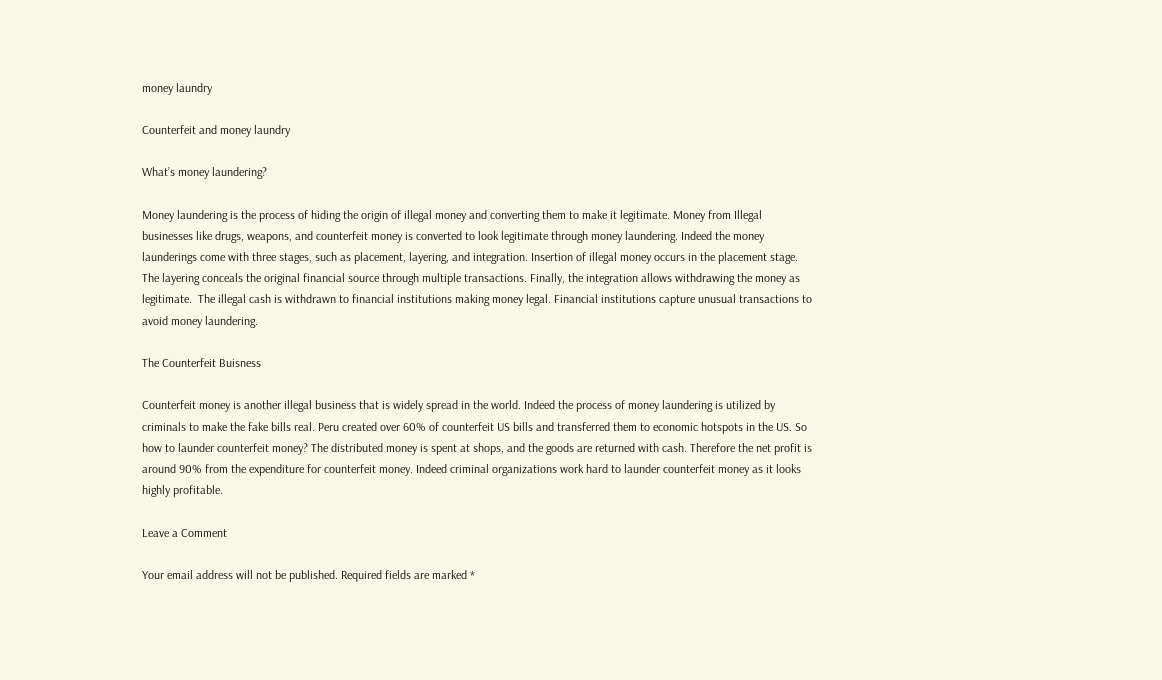money laundry

Counterfeit and money laundry

What’s money laundering?

Money laundering is the process of hiding the origin of illegal money and converting them to make it legitimate. Money from Illegal businesses like drugs, weapons, and counterfeit money is converted to look legitimate through money laundering. Indeed the money launderings come with three stages, such as placement, layering, and integration. Insertion of illegal money occurs in the placement stage. The layering conceals the original financial source through multiple transactions. Finally, the integration allows withdrawing the money as legitimate.  The illegal cash is withdrawn to financial institutions making money legal. Financial institutions capture unusual transactions to avoid money laundering.

The Counterfeit Buisness

Counterfeit money is another illegal business that is widely spread in the world. Indeed the process of money laundering is utilized by criminals to make the fake bills real. Peru created over 60% of counterfeit US bills and transferred them to economic hotspots in the US. So how to launder counterfeit money? The distributed money is spent at shops, and the goods are returned with cash. Therefore the net profit is around 90% from the expenditure for counterfeit money. Indeed criminal organizations work hard to launder counterfeit money as it looks highly profitable.

Leave a Comment

Your email address will not be published. Required fields are marked *